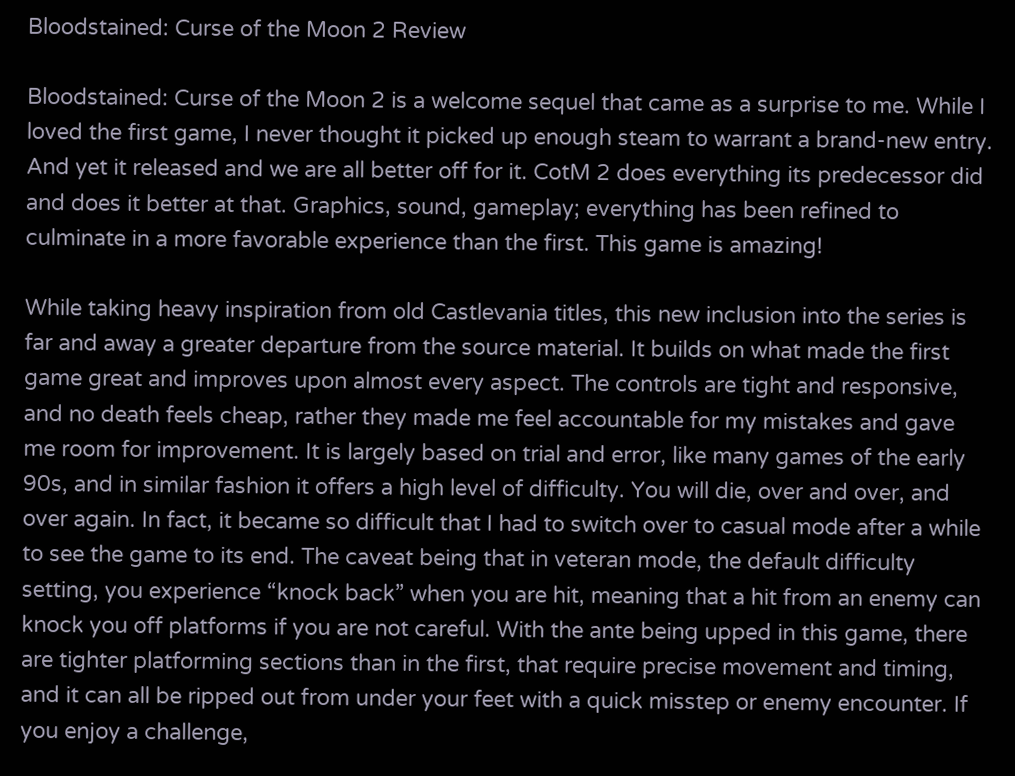Bloodstained: Curse of the Moon 2 Review

Bloodstained: Curse of the Moon 2 is a welcome sequel that came as a surprise to me. While I loved the first game, I never thought it picked up enough steam to warrant a brand-new entry. And yet it released and we are all better off for it. CotM 2 does everything its predecessor did and does it better at that. Graphics, sound, gameplay; everything has been refined to culminate in a more favorable experience than the first. This game is amazing!

While taking heavy inspiration from old Castlevania titles, this new inclusion into the series is far and away a greater departure from the source material. It builds on what made the first game great and improves upon almost every aspect. The controls are tight and responsive, and no death feels cheap, rather they made me feel accountable for my mistakes and gave me room for improvement. It is largely based on trial and error, like many games of the early 90s, and in similar fashion it offers a high level of difficulty. You will die, over and over, and over again. In fact, it became so difficult that I had to switch over to casual mode after a while to see the game to its end. The caveat being that in veteran mode, the default difficulty setting, you experience “knock back” when you are hit, meaning that a hit from an enemy can knock you off platforms if you are not careful. With the ante being upped in this game, there are tighter platforming sections than in the first, that require precise movement and timing, and it can all be ripped out from under your feet with a quick misstep or enemy encounter. If you enjoy a challenge,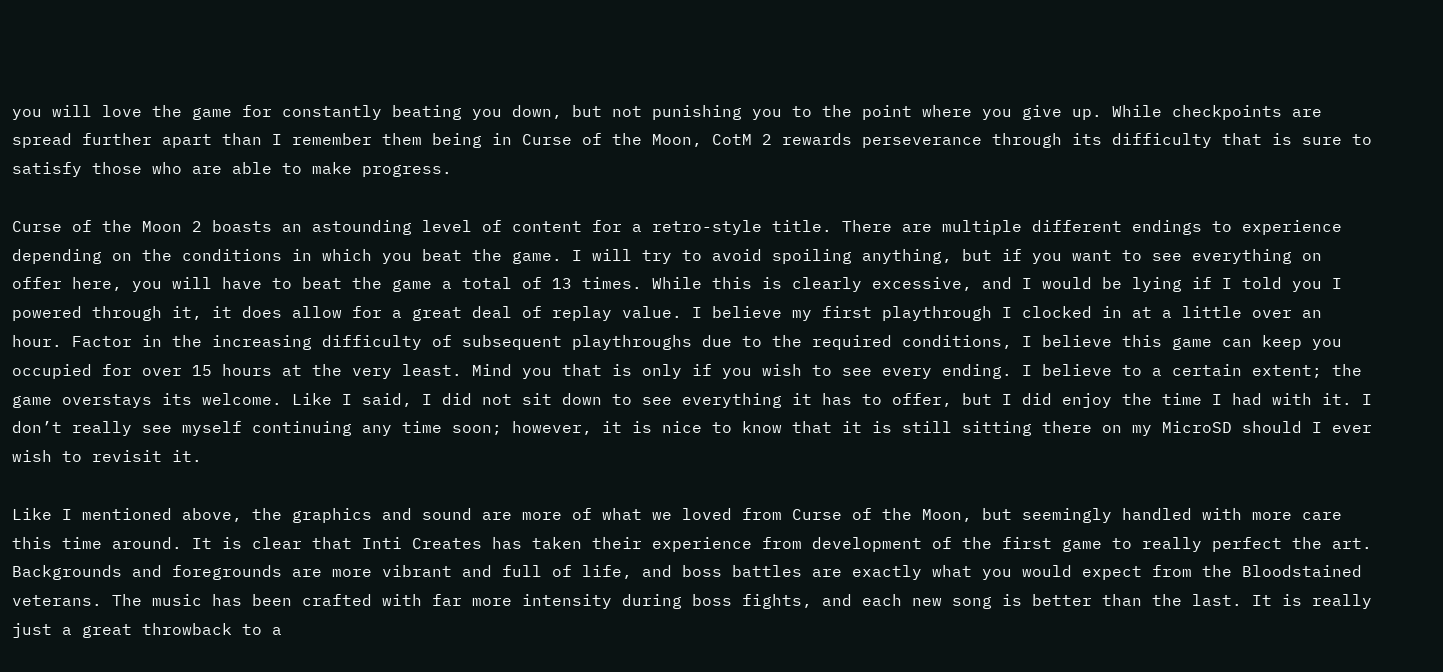you will love the game for constantly beating you down, but not punishing you to the point where you give up. While checkpoints are spread further apart than I remember them being in Curse of the Moon, CotM 2 rewards perseverance through its difficulty that is sure to satisfy those who are able to make progress.

Curse of the Moon 2 boasts an astounding level of content for a retro-style title. There are multiple different endings to experience depending on the conditions in which you beat the game. I will try to avoid spoiling anything, but if you want to see everything on offer here, you will have to beat the game a total of 13 times. While this is clearly excessive, and I would be lying if I told you I powered through it, it does allow for a great deal of replay value. I believe my first playthrough I clocked in at a little over an hour. Factor in the increasing difficulty of subsequent playthroughs due to the required conditions, I believe this game can keep you occupied for over 15 hours at the very least. Mind you that is only if you wish to see every ending. I believe to a certain extent; the game overstays its welcome. Like I said, I did not sit down to see everything it has to offer, but I did enjoy the time I had with it. I don’t really see myself continuing any time soon; however, it is nice to know that it is still sitting there on my MicroSD should I ever wish to revisit it.

Like I mentioned above, the graphics and sound are more of what we loved from Curse of the Moon, but seemingly handled with more care this time around. It is clear that Inti Creates has taken their experience from development of the first game to really perfect the art. Backgrounds and foregrounds are more vibrant and full of life, and boss battles are exactly what you would expect from the Bloodstained veterans. The music has been crafted with far more intensity during boss fights, and each new song is better than the last. It is really just a great throwback to a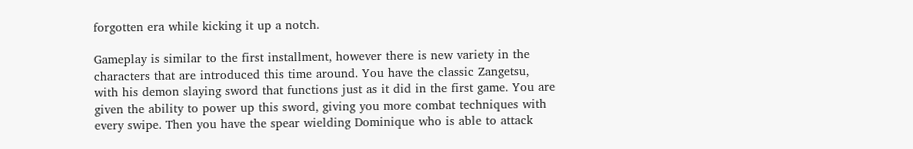forgotten era while kicking it up a notch.

Gameplay is similar to the first installment, however there is new variety in the characters that are introduced this time around. You have the classic Zangetsu, with his demon slaying sword that functions just as it did in the first game. You are given the ability to power up this sword, giving you more combat techniques with every swipe. Then you have the spear wielding Dominique who is able to attack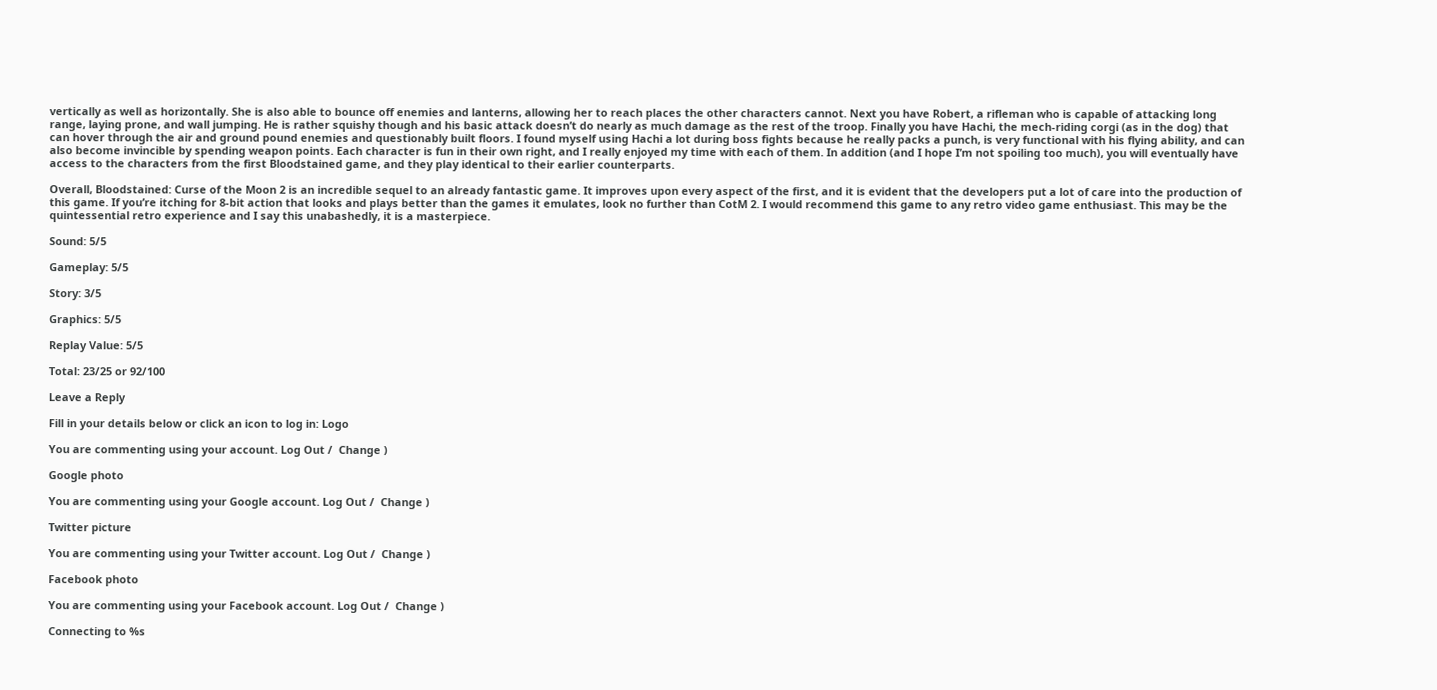vertically as well as horizontally. She is also able to bounce off enemies and lanterns, allowing her to reach places the other characters cannot. Next you have Robert, a rifleman who is capable of attacking long range, laying prone, and wall jumping. He is rather squishy though and his basic attack doesn’t do nearly as much damage as the rest of the troop. Finally you have Hachi, the mech-riding corgi (as in the dog) that can hover through the air and ground pound enemies and questionably built floors. I found myself using Hachi a lot during boss fights because he really packs a punch, is very functional with his flying ability, and can also become invincible by spending weapon points. Each character is fun in their own right, and I really enjoyed my time with each of them. In addition (and I hope I’m not spoiling too much), you will eventually have access to the characters from the first Bloodstained game, and they play identical to their earlier counterparts.

Overall, Bloodstained: Curse of the Moon 2 is an incredible sequel to an already fantastic game. It improves upon every aspect of the first, and it is evident that the developers put a lot of care into the production of this game. If you’re itching for 8-bit action that looks and plays better than the games it emulates, look no further than CotM 2. I would recommend this game to any retro video game enthusiast. This may be the quintessential retro experience and I say this unabashedly, it is a masterpiece.

Sound: 5/5

Gameplay: 5/5

Story: 3/5

Graphics: 5/5

Replay Value: 5/5

Total: 23/25 or 92/100

Leave a Reply

Fill in your details below or click an icon to log in: Logo

You are commenting using your account. Log Out /  Change )

Google photo

You are commenting using your Google account. Log Out /  Change )

Twitter picture

You are commenting using your Twitter account. Log Out /  Change )

Facebook photo

You are commenting using your Facebook account. Log Out /  Change )

Connecting to %s